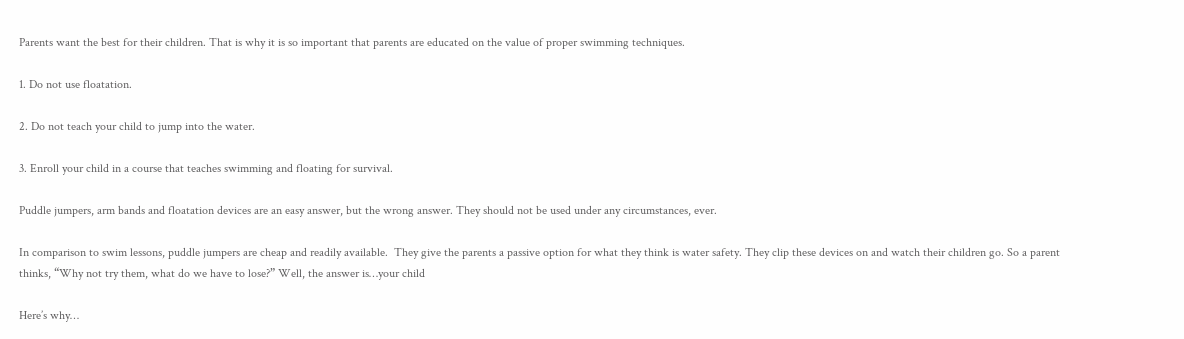Parents want the best for their children. That is why it is so important that parents are educated on the value of proper swimming techniques.

1. Do not use floatation.

2. Do not teach your child to jump into the water.

3. Enroll your child in a course that teaches swimming and floating for survival.

Puddle jumpers, arm bands and floatation devices are an easy answer, but the wrong answer. They should not be used under any circumstances, ever.

In comparison to swim lessons, puddle jumpers are cheap and readily available.  They give the parents a passive option for what they think is water safety. They clip these devices on and watch their children go. So a parent thinks, “Why not try them, what do we have to lose?” Well, the answer is…your child

Here’s why…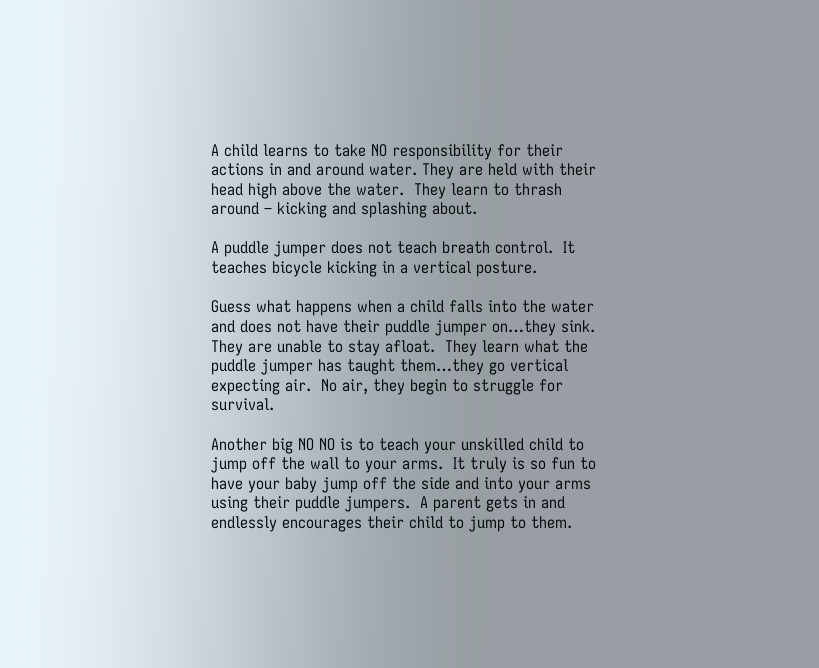A child learns to take NO responsibility for their actions in and around water. They are held with their head high above the water.  They learn to thrash around – kicking and splashing about.

A puddle jumper does not teach breath control.  It teaches bicycle kicking in a vertical posture.

Guess what happens when a child falls into the water and does not have their puddle jumper on…they sink.  They are unable to stay afloat.  They learn what the puddle jumper has taught them…they go vertical expecting air.  No air, they begin to struggle for survival.

Another big NO NO is to teach your unskilled child to jump off the wall to your arms.  It truly is so fun to have your baby jump off the side and into your arms using their puddle jumpers.  A parent gets in and endlessly encourages their child to jump to them.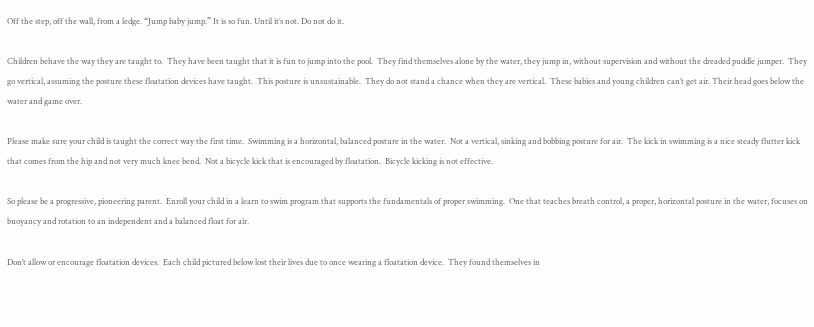Off the step, off the wall, from a ledge. “Jump baby jump.” It is so fun. Until it’s not. Do not do it.

Children behave the way they are taught to.  They have been taught that it is fun to jump into the pool.  They find themselves alone by the water, they jump in, without supervision and without the dreaded puddle jumper.  They go vertical, assuming the posture these floatation devices have taught.  This posture is unsustainable.  They do not stand a chance when they are vertical.  These babies and young children can’t get air. Their head goes below the water and game over.

Please make sure your child is taught the correct way the first time.  Swimming is a horizontal, balanced posture in the water.  Not a vertical, sinking and bobbing posture for air.  The kick in swimming is a nice steady flutter kick that comes from the hip and not very much knee bend.  Not a bicycle kick that is encouraged by floatation.  Bicycle kicking is not effective.

So please be a progressive, pioneering parent.  Enroll your child in a learn to swim program that supports the fundamentals of proper swimming.  One that teaches breath control, a proper, horizontal posture in the water, focuses on buoyancy and rotation to an independent and a balanced float for air.

Don’t allow or encourage floatation devices.  Each child pictured below lost their lives due to once wearing a floatation device.  They found themselves in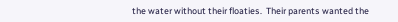the water without their floaties.  Their parents wanted the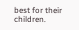best for their children.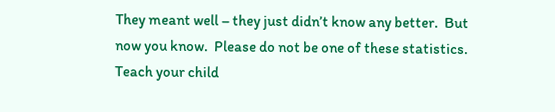They meant well – they just didn’t know any better.  But now you know.  Please do not be one of these statistics.  Teach your child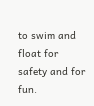to swim and float for safety and for fun.